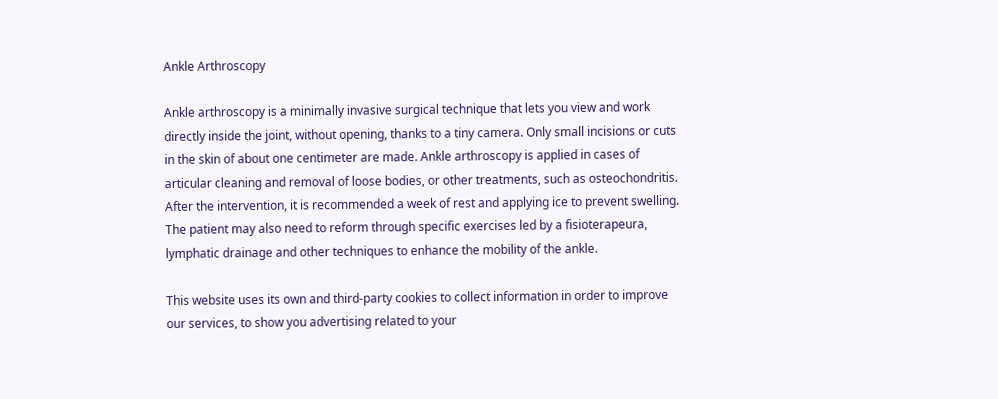Ankle Arthroscopy

Ankle arthroscopy is a minimally invasive surgical technique that lets you view and work directly inside the joint, without opening, thanks to a tiny camera. Only small incisions or cuts in the skin of about one centimeter are made. Ankle arthroscopy is applied in cases of articular cleaning and removal of loose bodies, or other treatments, such as osteochondritis. After the intervention, it is recommended a week of rest and applying ice to prevent swelling. The patient may also need to reform through specific exercises led by a fisioterapeura, lymphatic drainage and other techniques to enhance the mobility of the ankle.

This website uses its own and third-party cookies to collect information in order to improve our services, to show you advertising related to your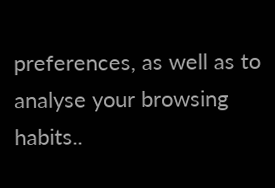preferences, as well as to analyse your browsing habits..